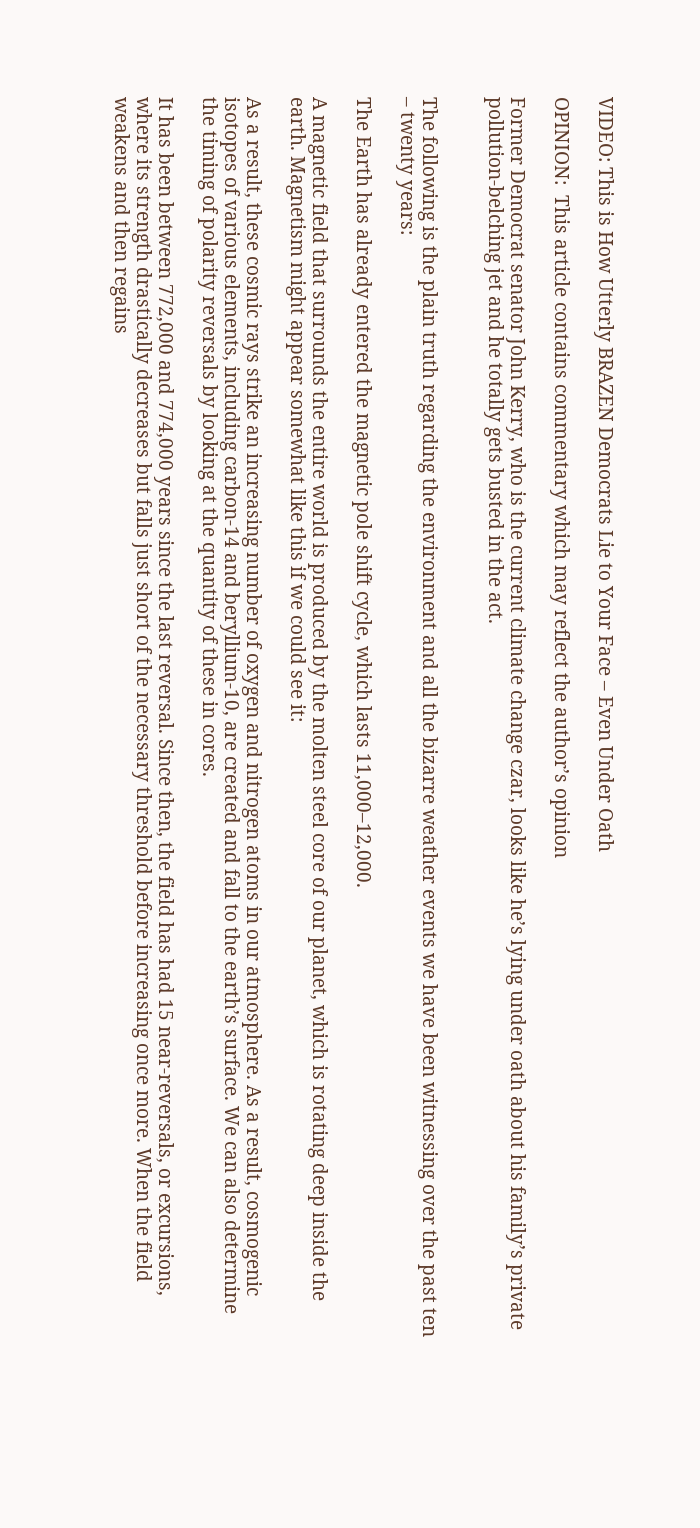VIDEO: This is How Utterly BRAZEN Democrats Lie to Your Face – Even Under Oath

OPINION:  This article contains commentary which may reflect the author’s opinion

Former Democrat senator John Kerry, who is the current climate change czar, looks like he’s lying under oath about his family’s private pollution-belching jet and he totally gets busted in the act.


The following is the plain truth regarding the environment and all the bizarre weather events we have been witnessing over the past ten – twenty years:

The Earth has already entered the magnetic pole shift cycle, which lasts 11,000–12,000.

A magnetic field that surrounds the entire world is produced by the molten steel core of our planet, which is rotating deep inside the earth. Magnetism might appear somewhat like this if we could see it:

As a result, these cosmic rays strike an increasing number of oxygen and nitrogen atoms in our atmosphere. As a result, cosmogenic isotopes of various elements, including carbon-14 and beryllium-10, are created and fall to the earth’s surface. We can also determine the timing of polarity reversals by looking at the quantity of these in cores.

It has been between 772,000 and 774,000 years since the last reversal. Since then, the field has had 15 near-reversals, or excursions, where its strength drastically decreases but falls just short of the necessary threshold before increasing once more. When the field weakens and then regains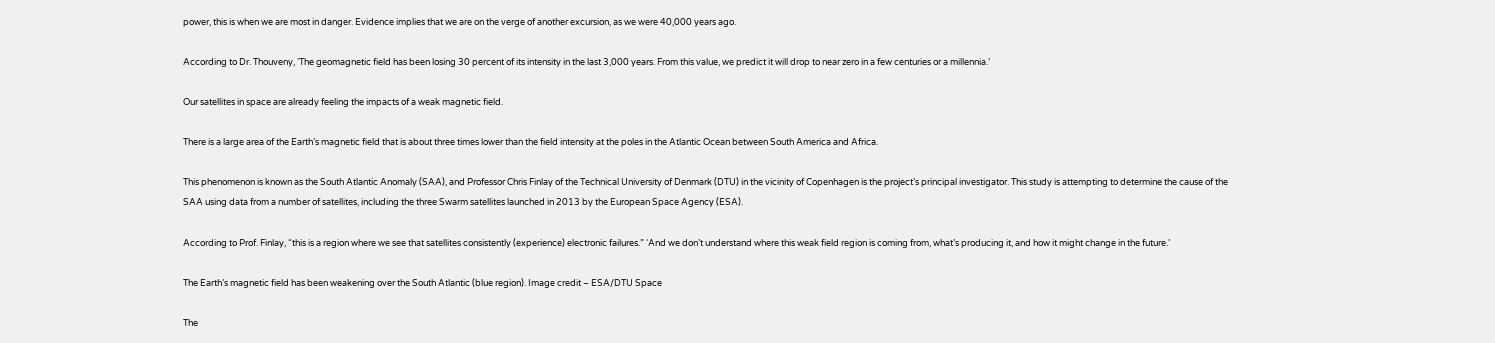power, this is when we are most in danger. Evidence implies that we are on the verge of another excursion, as we were 40,000 years ago.

According to Dr. Thouveny, ‘The geomagnetic field has been losing 30 percent of its intensity in the last 3,000 years. From this value, we predict it will drop to near zero in a few centuries or a millennia.’

Our satellites in space are already feeling the impacts of a weak magnetic field.

There is a large area of the Earth’s magnetic field that is about three times lower than the field intensity at the poles in the Atlantic Ocean between South America and Africa.

This phenomenon is known as the South Atlantic Anomaly (SAA), and Professor Chris Finlay of the Technical University of Denmark (DTU) in the vicinity of Copenhagen is the project’s principal investigator. This study is attempting to determine the cause of the SAA using data from a number of satellites, including the three Swarm satellites launched in 2013 by the European Space Agency (ESA).

According to Prof. Finlay, “this is a region where we see that satellites consistently (experience) electronic failures.” ‘And we don’t understand where this weak field region is coming from, what’s producing it, and how it might change in the future.’

The Earth’s magnetic field has been weakening over the South Atlantic (blue region). Image credit – ESA/DTU Space

The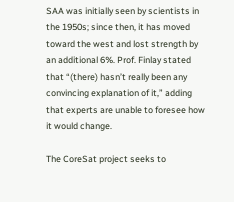SAA was initially seen by scientists in the 1950s; since then, it has moved toward the west and lost strength by an additional 6%. Prof. Finlay stated that “(there) hasn’t really been any convincing explanation of it,” adding that experts are unable to foresee how it would change.

The CoreSat project seeks to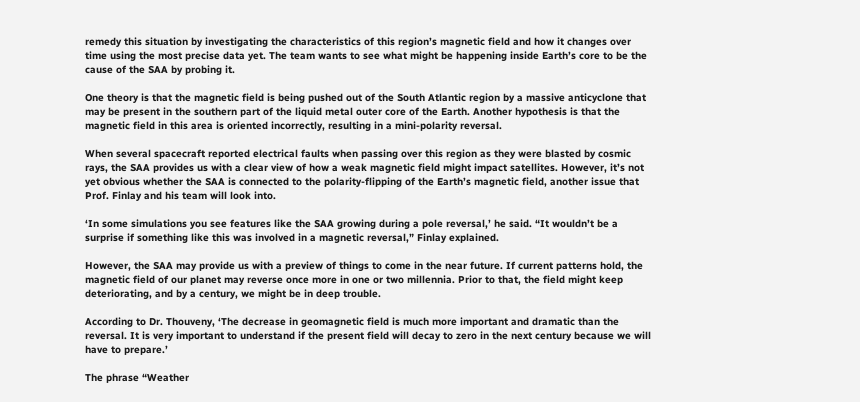remedy this situation by investigating the characteristics of this region’s magnetic field and how it changes over time using the most precise data yet. The team wants to see what might be happening inside Earth’s core to be the cause of the SAA by probing it.

One theory is that the magnetic field is being pushed out of the South Atlantic region by a massive anticyclone that may be present in the southern part of the liquid metal outer core of the Earth. Another hypothesis is that the magnetic field in this area is oriented incorrectly, resulting in a mini-polarity reversal.

When several spacecraft reported electrical faults when passing over this region as they were blasted by cosmic rays, the SAA provides us with a clear view of how a weak magnetic field might impact satellites. However, it’s not yet obvious whether the SAA is connected to the polarity-flipping of the Earth’s magnetic field, another issue that Prof. Finlay and his team will look into.

‘In some simulations you see features like the SAA growing during a pole reversal,’ he said. “It wouldn’t be a surprise if something like this was involved in a magnetic reversal,” Finlay explained.

However, the SAA may provide us with a preview of things to come in the near future. If current patterns hold, the magnetic field of our planet may reverse once more in one or two millennia. Prior to that, the field might keep deteriorating, and by a century, we might be in deep trouble.

According to Dr. Thouveny, ‘The decrease in geomagnetic field is much more important and dramatic than the reversal. It is very important to understand if the present field will decay to zero in the next century because we will have to prepare.’

The phrase “Weather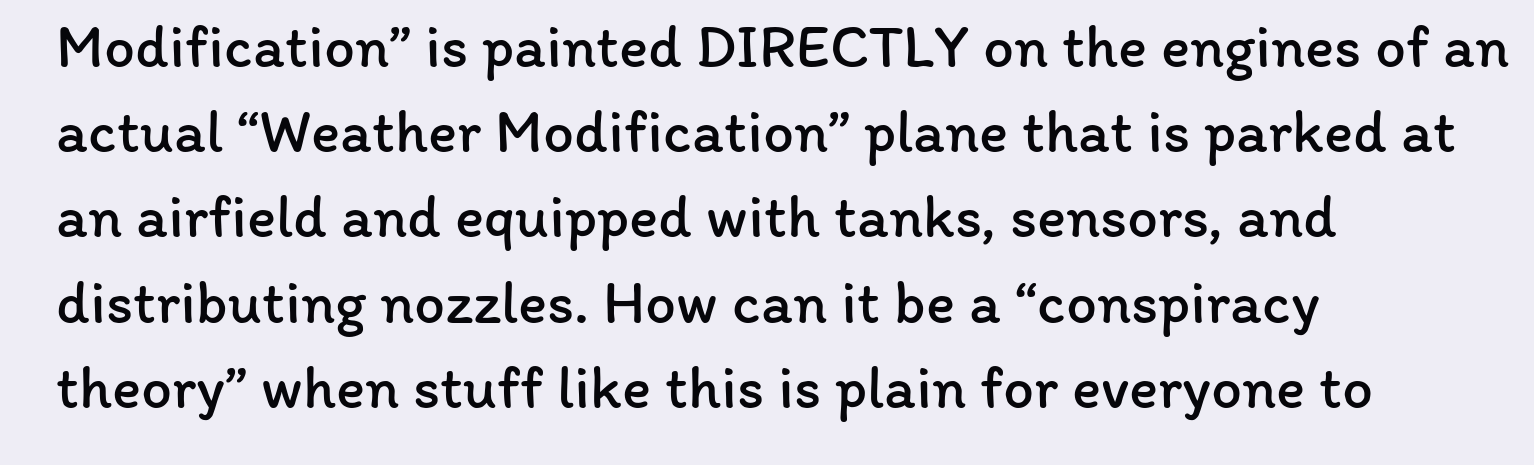Modification” is painted DIRECTLY on the engines of an actual “Weather Modification” plane that is parked at an airfield and equipped with tanks, sensors, and distributing nozzles. How can it be a “conspiracy theory” when stuff like this is plain for everyone to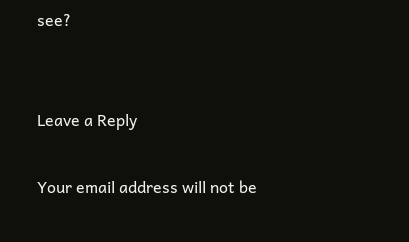see?


Leave a Reply

Your email address will not be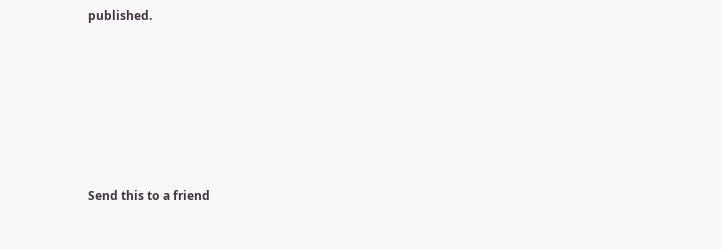published.






Send this to a friend